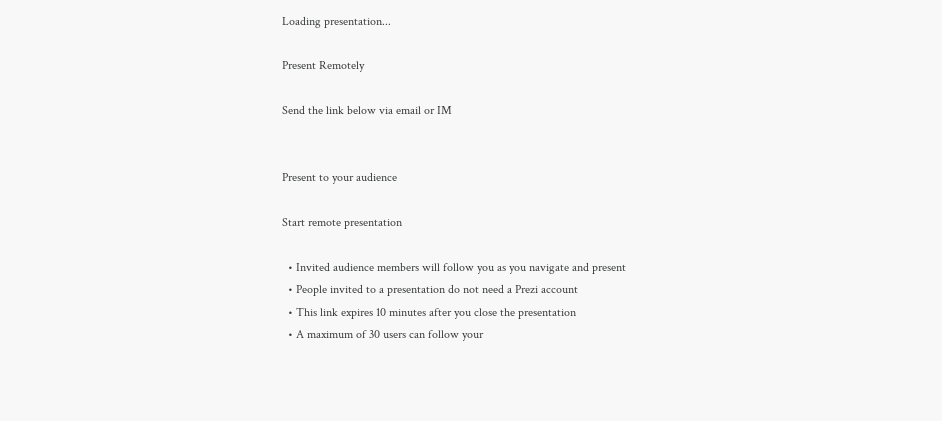Loading presentation...

Present Remotely

Send the link below via email or IM


Present to your audience

Start remote presentation

  • Invited audience members will follow you as you navigate and present
  • People invited to a presentation do not need a Prezi account
  • This link expires 10 minutes after you close the presentation
  • A maximum of 30 users can follow your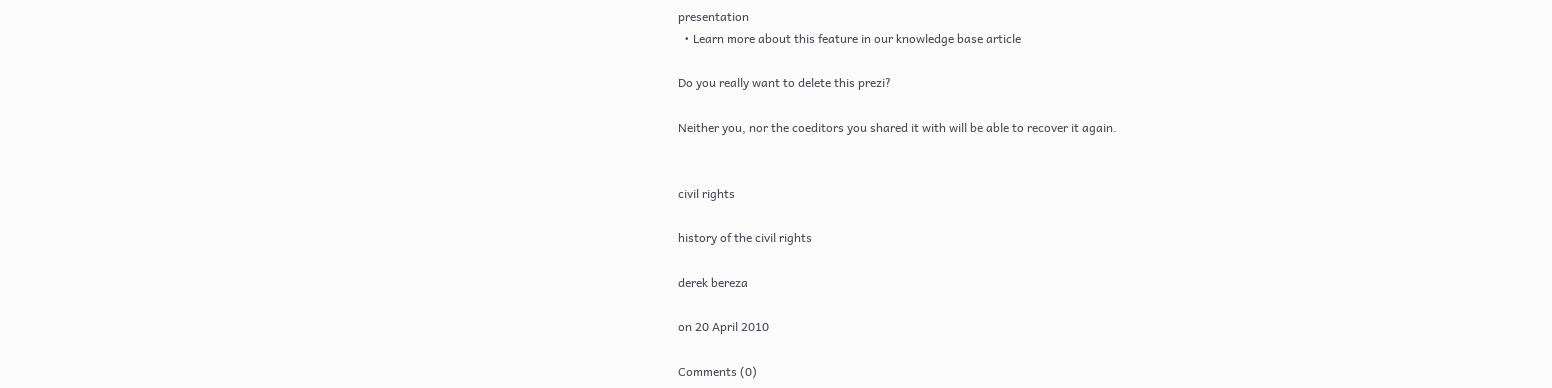presentation
  • Learn more about this feature in our knowledge base article

Do you really want to delete this prezi?

Neither you, nor the coeditors you shared it with will be able to recover it again.


civil rights

history of the civil rights

derek bereza

on 20 April 2010

Comments (0)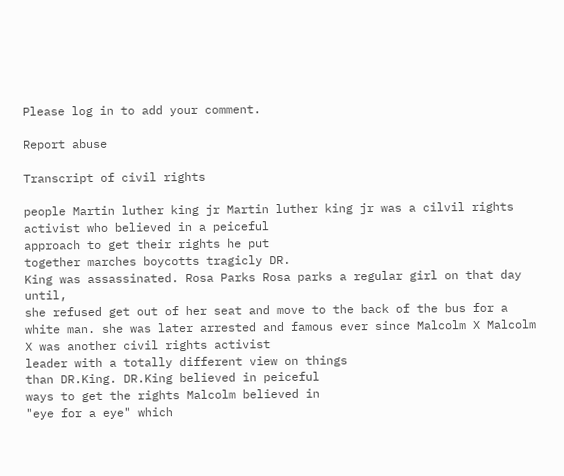Please log in to add your comment.

Report abuse

Transcript of civil rights

people Martin luther king jr Martin luther king jr was a cilvil rights
activist who believed in a peiceful
approach to get their rights he put
together marches boycotts tragicly DR.
King was assassinated. Rosa Parks Rosa parks a regular girl on that day until,
she refused get out of her seat and move to the back of the bus for a white man. she was later arrested and famous ever since Malcolm X Malcolm X was another civil rights activist
leader with a totally different view on things
than DR.King. DR.King believed in peiceful
ways to get the rights Malcolm believed in
"eye for a eye" which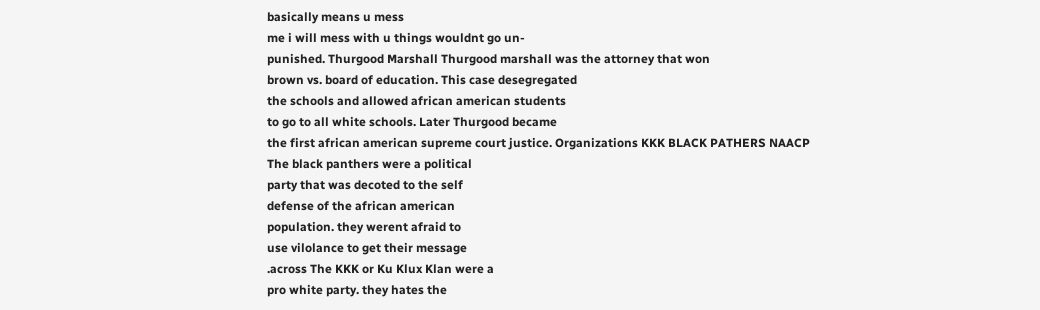basically means u mess
me i will mess with u things wouldnt go un-
punished. Thurgood Marshall Thurgood marshall was the attorney that won
brown vs. board of education. This case desegregated
the schools and allowed african american students
to go to all white schools. Later Thurgood became
the first african american supreme court justice. Organizations KKK BLACK PATHERS NAACP The black panthers were a political
party that was decoted to the self
defense of the african american
population. they werent afraid to
use vilolance to get their message
.across The KKK or Ku Klux Klan were a
pro white party. they hates the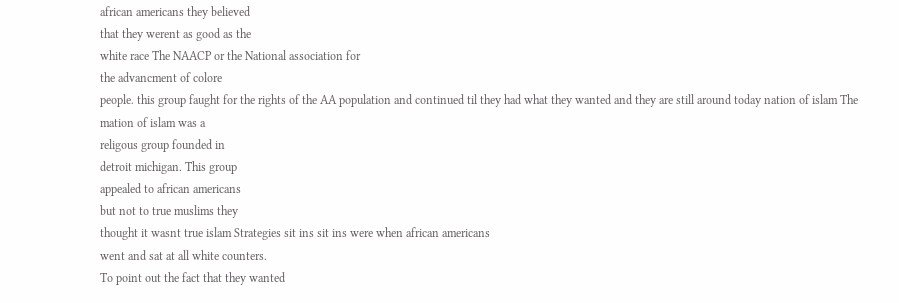african americans they believed
that they werent as good as the
white race The NAACP or the National association for
the advancment of colore
people. this group faught for the rights of the AA population and continued til they had what they wanted and they are still around today nation of islam The mation of islam was a
religous group founded in
detroit michigan. This group
appealed to african americans
but not to true muslims they
thought it wasnt true islam Strategies sit ins sit ins were when african americans
went and sat at all white counters.
To point out the fact that they wanted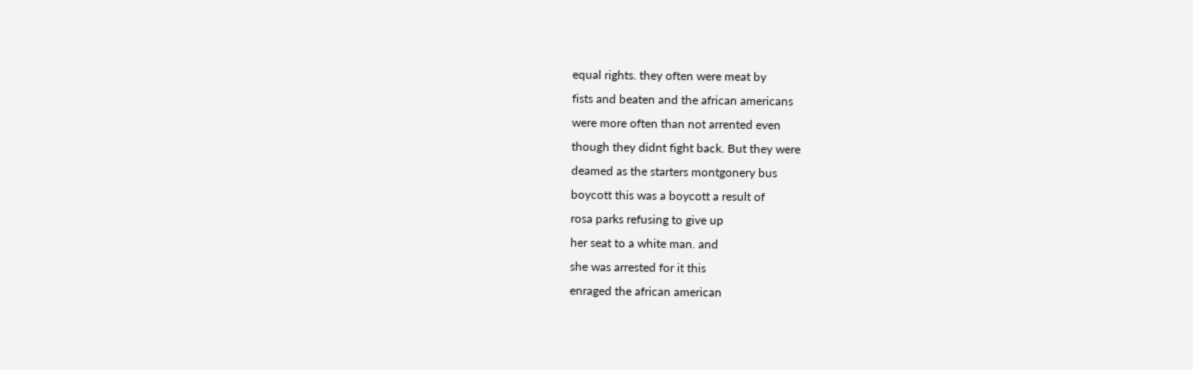equal rights. they often were meat by
fists and beaten and the african americans
were more often than not arrented even
though they didnt fight back. But they were
deamed as the starters montgonery bus
boycott this was a boycott a result of
rosa parks refusing to give up
her seat to a white man. and
she was arrested for it this
enraged the african american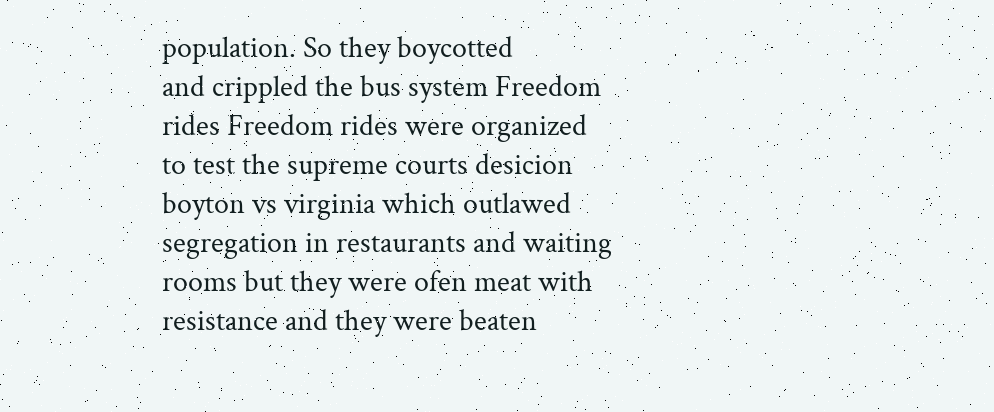population. So they boycotted
and crippled the bus system Freedom rides Freedom rides were organized
to test the supreme courts desicion
boyton vs virginia which outlawed
segregation in restaurants and waiting
rooms but they were ofen meat with
resistance and they were beaten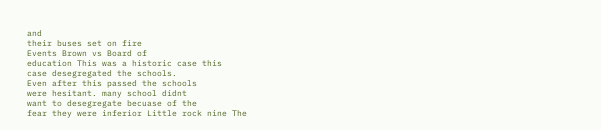and
their buses set on fire
Events Brown vs Board of
education This was a historic case this
case desegregated the schools.
Even after this passed the schools
were hesitant. many school didnt
want to desegregate becuase of the
fear they were inferior Little rock nine The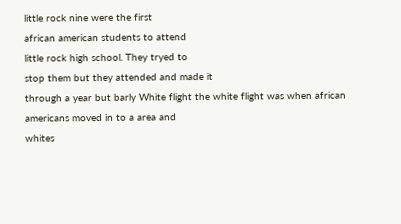little rock nine were the first
african american students to attend
little rock high school. They tryed to
stop them but they attended and made it
through a year but barly White flight the white flight was when african
americans moved in to a area and
whites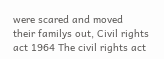were scared and moved
their familys out, Civil rights act 1964 The civil rights act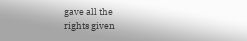gave all the
rights given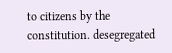to citizens by the
constitution. desegregated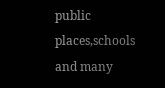public places,schools and many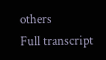others
Full transcript